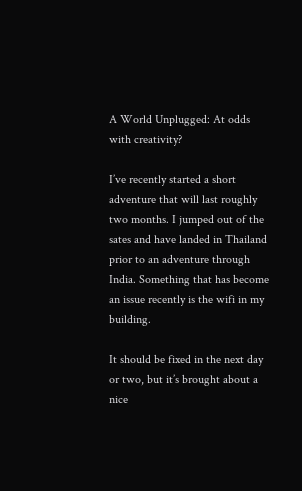A World Unplugged: At odds with creativity?

I’ve recently started a short adventure that will last roughly two months. I jumped out of the sates and have landed in Thailand prior to an adventure through India. Something that has become an issue recently is the wifi in my building.

It should be fixed in the next day or two, but it’s brought about a nice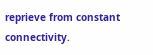reprieve from constant connectivity.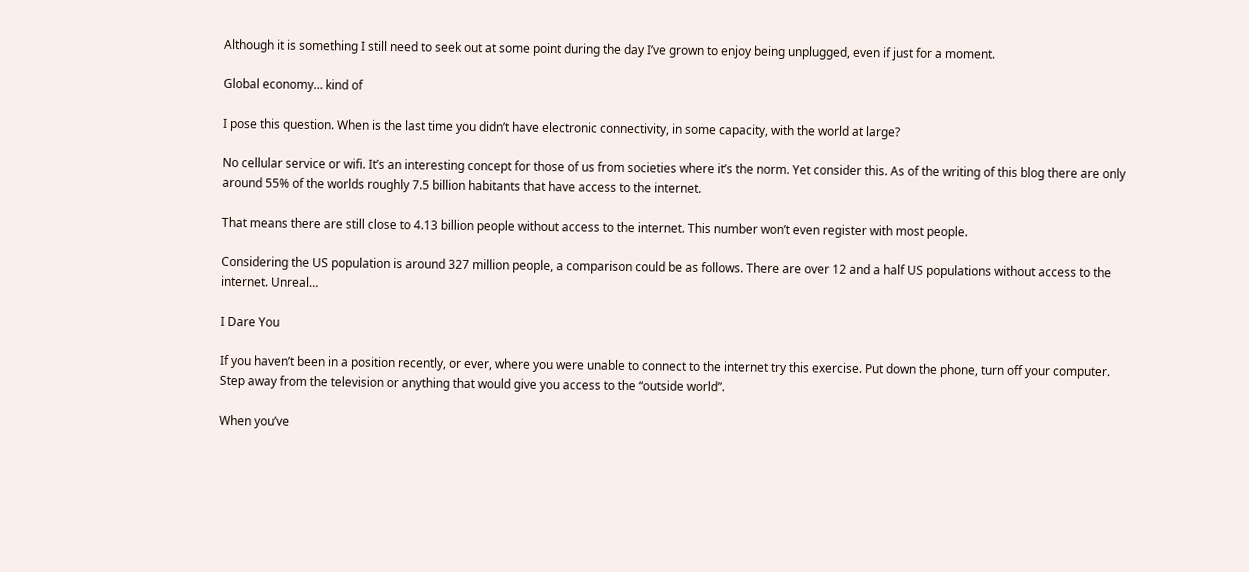Although it is something I still need to seek out at some point during the day I’ve grown to enjoy being unplugged, even if just for a moment.

Global economy… kind of

I pose this question. When is the last time you didn’t have electronic connectivity, in some capacity, with the world at large?

No cellular service or wifi. It’s an interesting concept for those of us from societies where it’s the norm. Yet consider this. As of the writing of this blog there are only around 55% of the worlds roughly 7.5 billion habitants that have access to the internet.

That means there are still close to 4.13 billion people without access to the internet. This number won’t even register with most people.

Considering the US population is around 327 million people, a comparison could be as follows. There are over 12 and a half US populations without access to the internet. Unreal…

I Dare You

If you haven’t been in a position recently, or ever, where you were unable to connect to the internet try this exercise. Put down the phone, turn off your computer. Step away from the television or anything that would give you access to the “outside world”.

When you’ve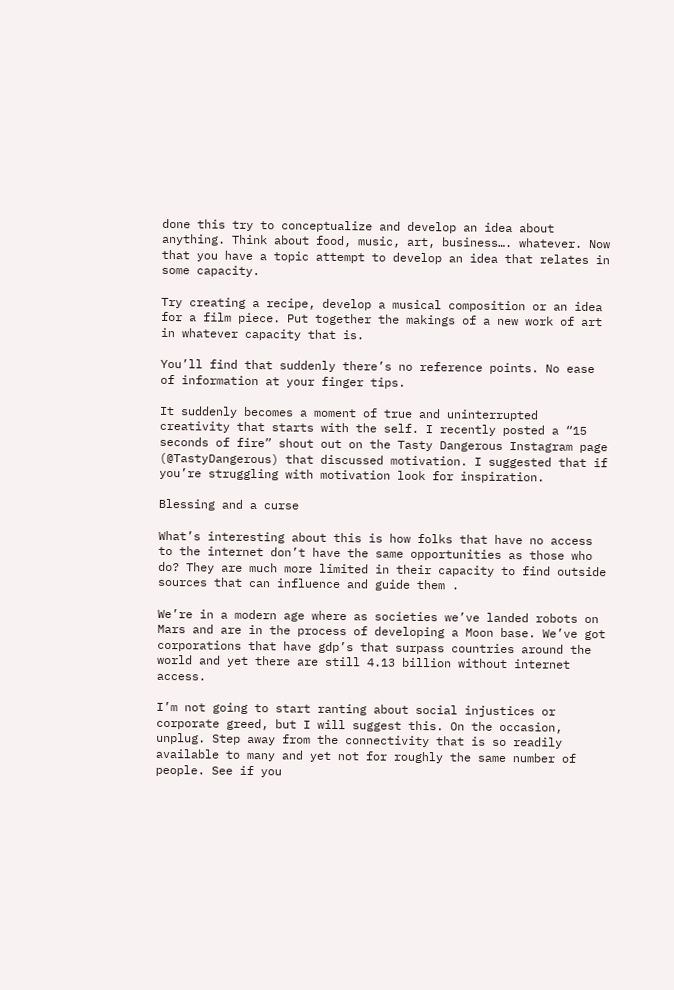done this try to conceptualize and develop an idea about anything. Think about food, music, art, business…. whatever. Now that you have a topic attempt to develop an idea that relates in some capacity.

Try creating a recipe, develop a musical composition or an idea for a film piece. Put together the makings of a new work of art in whatever capacity that is.

You’ll find that suddenly there’s no reference points. No ease of information at your finger tips.

It suddenly becomes a moment of true and uninterrupted creativity that starts with the self. I recently posted a “15 seconds of fire” shout out on the Tasty Dangerous Instagram page (@TastyDangerous) that discussed motivation. I suggested that if you’re struggling with motivation look for inspiration.

Blessing and a curse

What’s interesting about this is how folks that have no access to the internet don’t have the same opportunities as those who do? They are much more limited in their capacity to find outside sources that can influence and guide them .

We’re in a modern age where as societies we’ve landed robots on Mars and are in the process of developing a Moon base. We’ve got corporations that have gdp’s that surpass countries around the world and yet there are still 4.13 billion without internet access.

I’m not going to start ranting about social injustices or corporate greed, but I will suggest this. On the occasion, unplug. Step away from the connectivity that is so readily available to many and yet not for roughly the same number of people. See if you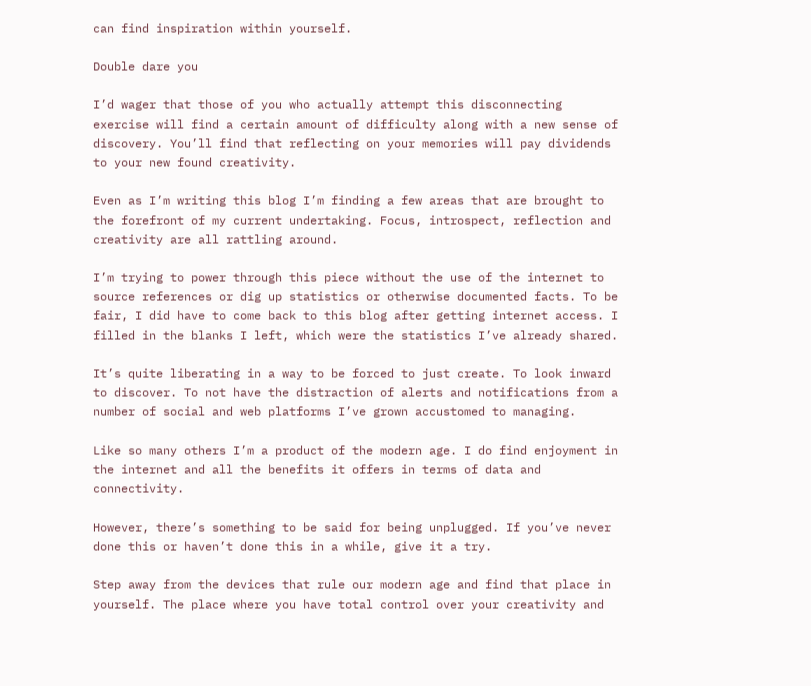can find inspiration within yourself.

Double dare you

I’d wager that those of you who actually attempt this disconnecting exercise will find a certain amount of difficulty along with a new sense of discovery. You’ll find that reflecting on your memories will pay dividends to your new found creativity.

Even as I’m writing this blog I’m finding a few areas that are brought to the forefront of my current undertaking. Focus, introspect, reflection and creativity are all rattling around.

I’m trying to power through this piece without the use of the internet to source references or dig up statistics or otherwise documented facts. To be fair, I did have to come back to this blog after getting internet access. I filled in the blanks I left, which were the statistics I’ve already shared.

It’s quite liberating in a way to be forced to just create. To look inward to discover. To not have the distraction of alerts and notifications from a number of social and web platforms I’ve grown accustomed to managing.

Like so many others I’m a product of the modern age. I do find enjoyment in the internet and all the benefits it offers in terms of data and connectivity.

However, there’s something to be said for being unplugged. If you’ve never done this or haven’t done this in a while, give it a try.

Step away from the devices that rule our modern age and find that place in yourself. The place where you have total control over your creativity and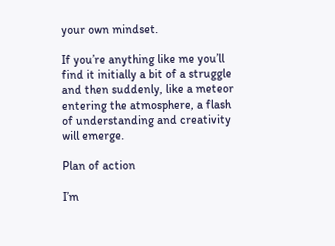your own mindset.

If you’re anything like me you’ll find it initially a bit of a struggle and then suddenly, like a meteor entering the atmosphere, a flash of understanding and creativity will emerge.

Plan of action

I’m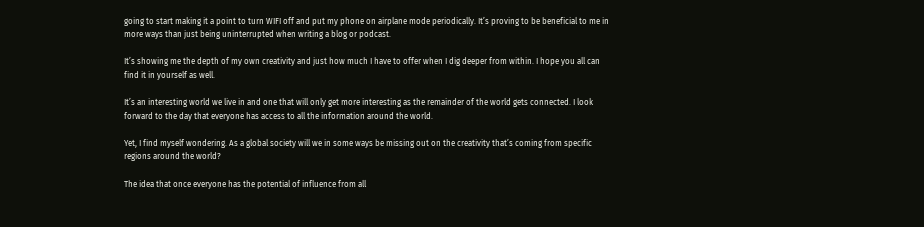going to start making it a point to turn WIFI off and put my phone on airplane mode periodically. It’s proving to be beneficial to me in more ways than just being uninterrupted when writing a blog or podcast.

It’s showing me the depth of my own creativity and just how much I have to offer when I dig deeper from within. I hope you all can find it in yourself as well.

It’s an interesting world we live in and one that will only get more interesting as the remainder of the world gets connected. I look forward to the day that everyone has access to all the information around the world.

Yet, I find myself wondering. As a global society will we in some ways be missing out on the creativity that’s coming from specific regions around the world?

The idea that once everyone has the potential of influence from all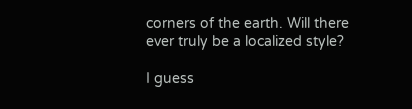corners of the earth. Will there ever truly be a localized style?

I guess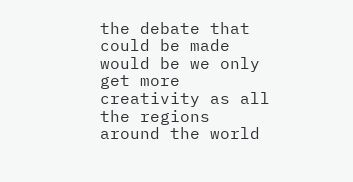the debate that could be made would be we only get more creativity as all the regions around the world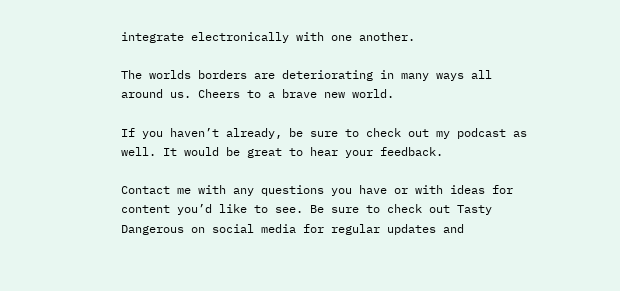integrate electronically with one another.

The worlds borders are deteriorating in many ways all around us. Cheers to a brave new world.

If you haven’t already, be sure to check out my podcast as well. It would be great to hear your feedback.

Contact me with any questions you have or with ideas for content you’d like to see. Be sure to check out Tasty Dangerous on social media for regular updates and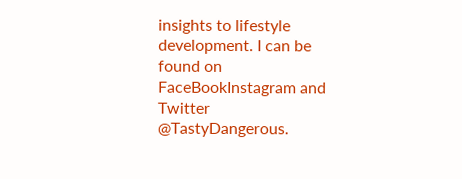insights to lifestyle development. I can be found on FaceBookInstagram and Twitter @TastyDangerous.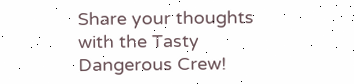Share your thoughts with the Tasty Dangerous Crew!